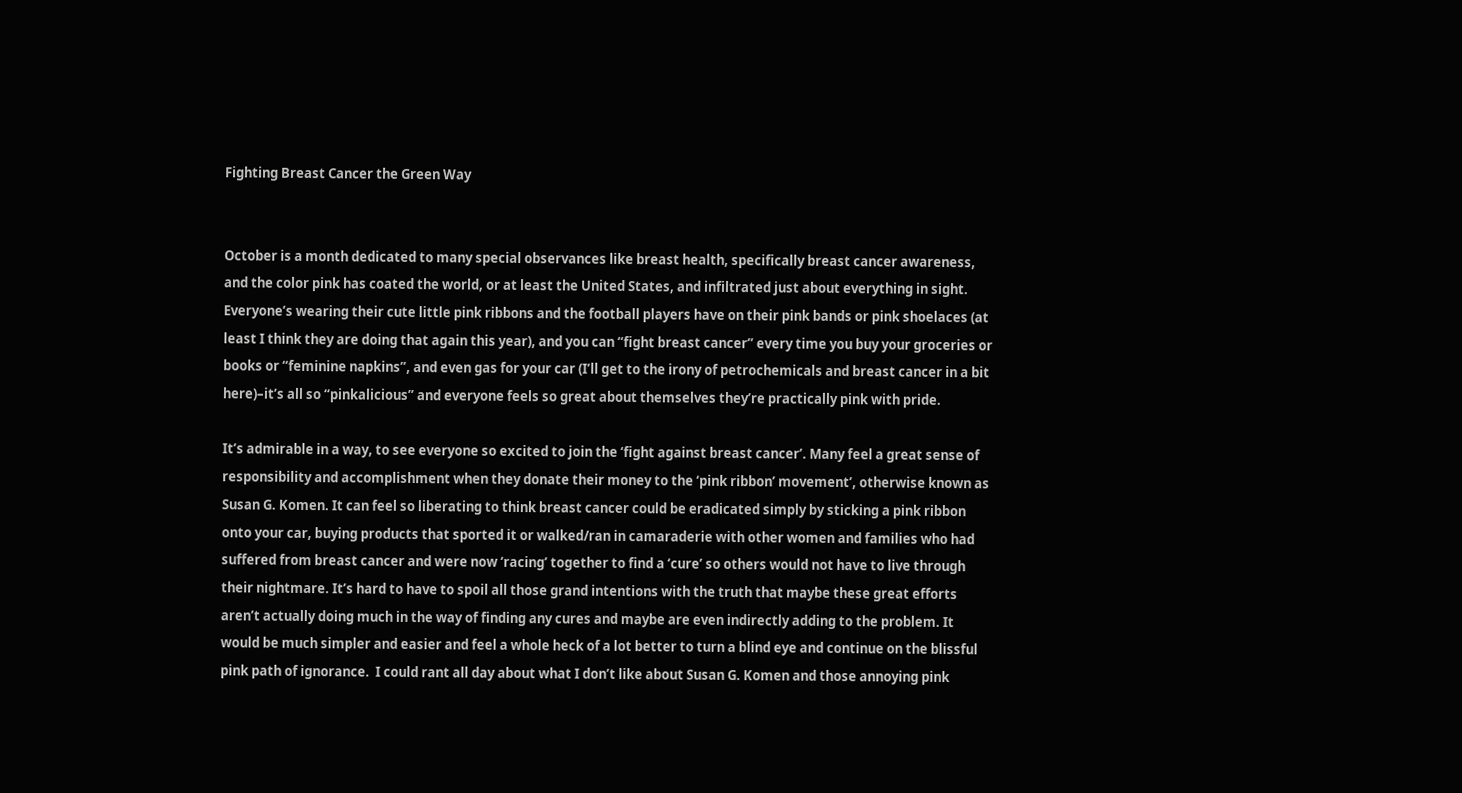Fighting Breast Cancer the Green Way


October is a month dedicated to many special observances like breast health, specifically breast cancer awareness, and the color pink has coated the world, or at least the United States, and infiltrated just about everything in sight. Everyone’s wearing their cute little pink ribbons and the football players have on their pink bands or pink shoelaces (at least I think they are doing that again this year), and you can “fight breast cancer” every time you buy your groceries or books or “feminine napkins”, and even gas for your car (I’ll get to the irony of petrochemicals and breast cancer in a bit here)–it’s all so “pinkalicious” and everyone feels so great about themselves they’re practically pink with pride.

It’s admirable in a way, to see everyone so excited to join the ‘fight against breast cancer’. Many feel a great sense of responsibility and accomplishment when they donate their money to the ‘pink ribbon’ movement’, otherwise known as Susan G. Komen. It can feel so liberating to think breast cancer could be eradicated simply by sticking a pink ribbon onto your car, buying products that sported it or walked/ran in camaraderie with other women and families who had suffered from breast cancer and were now ‘racing’ together to find a ‘cure’ so others would not have to live through their nightmare. It’s hard to have to spoil all those grand intentions with the truth that maybe these great efforts aren’t actually doing much in the way of finding any cures and maybe are even indirectly adding to the problem. It would be much simpler and easier and feel a whole heck of a lot better to turn a blind eye and continue on the blissful pink path of ignorance.  I could rant all day about what I don’t like about Susan G. Komen and those annoying pink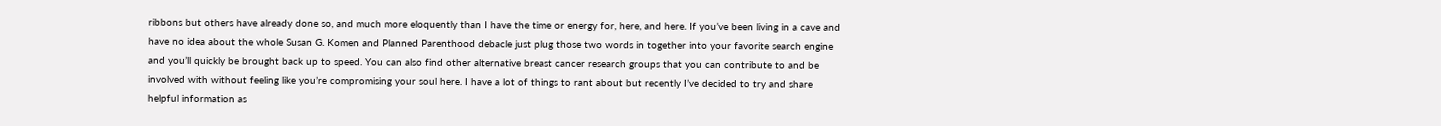ribbons but others have already done so, and much more eloquently than I have the time or energy for, here, and here. If you’ve been living in a cave and have no idea about the whole Susan G. Komen and Planned Parenthood debacle just plug those two words in together into your favorite search engine and you’ll quickly be brought back up to speed. You can also find other alternative breast cancer research groups that you can contribute to and be involved with without feeling like you’re compromising your soul here. I have a lot of things to rant about but recently I’ve decided to try and share helpful information as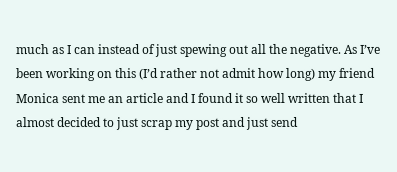much as I can instead of just spewing out all the negative. As I’ve been working on this (I’d rather not admit how long) my friend Monica sent me an article and I found it so well written that I almost decided to just scrap my post and just send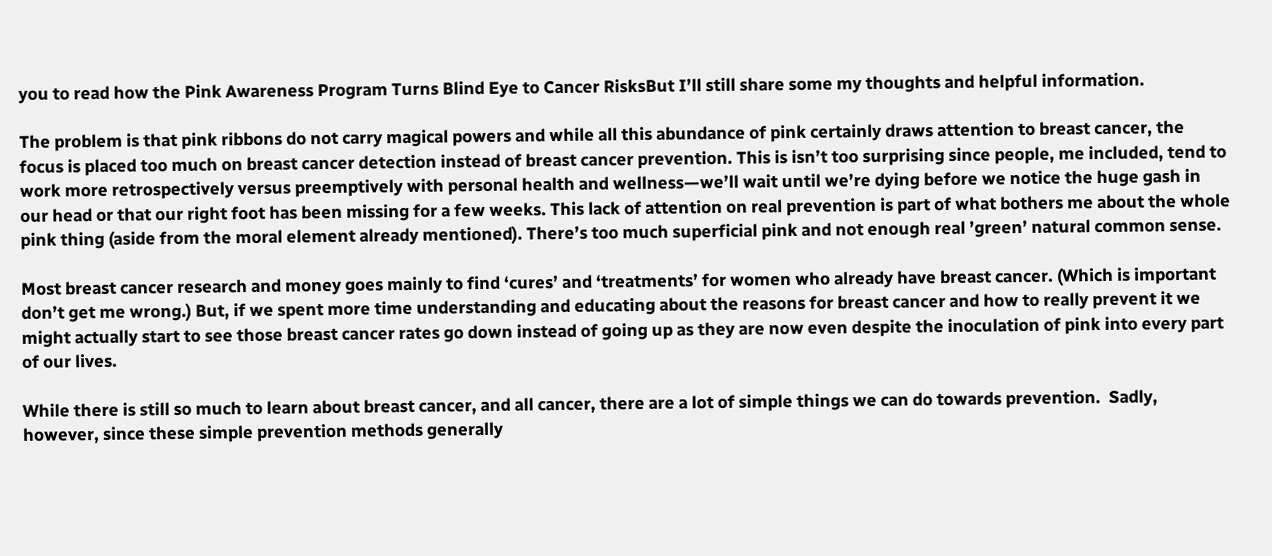you to read how the Pink Awareness Program Turns Blind Eye to Cancer RisksBut I’ll still share some my thoughts and helpful information.

The problem is that pink ribbons do not carry magical powers and while all this abundance of pink certainly draws attention to breast cancer, the focus is placed too much on breast cancer detection instead of breast cancer prevention. This is isn’t too surprising since people, me included, tend to work more retrospectively versus preemptively with personal health and wellness—we’ll wait until we’re dying before we notice the huge gash in our head or that our right foot has been missing for a few weeks. This lack of attention on real prevention is part of what bothers me about the whole pink thing (aside from the moral element already mentioned). There’s too much superficial pink and not enough real ’green’ natural common sense.

Most breast cancer research and money goes mainly to find ‘cures’ and ‘treatments’ for women who already have breast cancer. (Which is important don’t get me wrong.) But, if we spent more time understanding and educating about the reasons for breast cancer and how to really prevent it we might actually start to see those breast cancer rates go down instead of going up as they are now even despite the inoculation of pink into every part of our lives.

While there is still so much to learn about breast cancer, and all cancer, there are a lot of simple things we can do towards prevention.  Sadly, however, since these simple prevention methods generally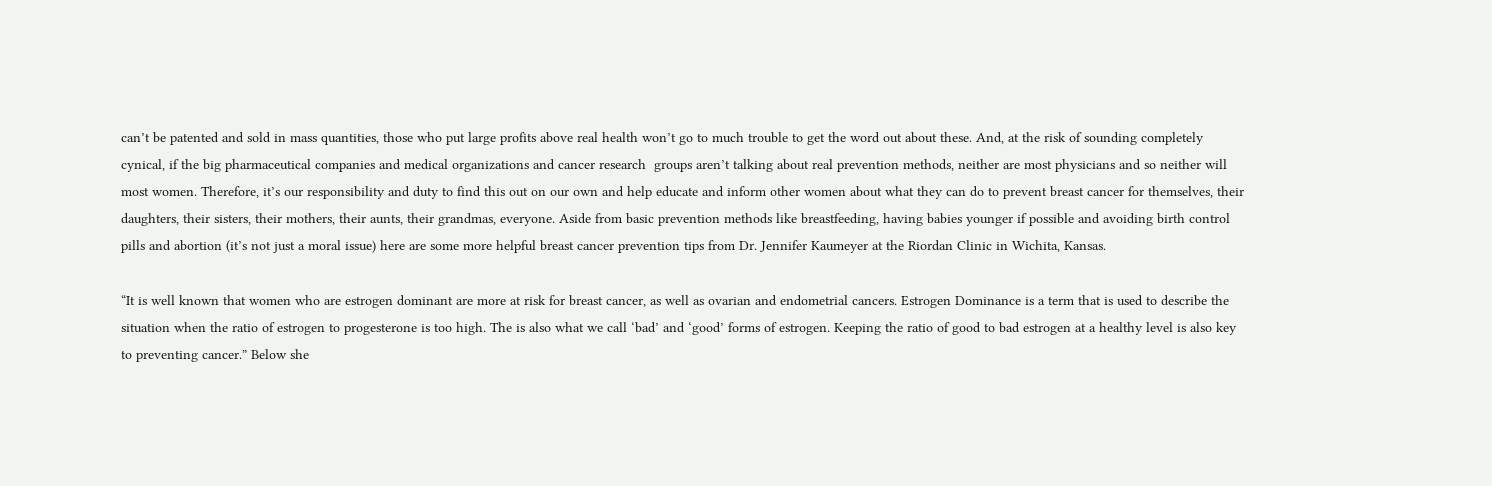can’t be patented and sold in mass quantities, those who put large profits above real health won’t go to much trouble to get the word out about these. And, at the risk of sounding completely cynical, if the big pharmaceutical companies and medical organizations and cancer research  groups aren’t talking about real prevention methods, neither are most physicians and so neither will most women. Therefore, it’s our responsibility and duty to find this out on our own and help educate and inform other women about what they can do to prevent breast cancer for themselves, their daughters, their sisters, their mothers, their aunts, their grandmas, everyone. Aside from basic prevention methods like breastfeeding, having babies younger if possible and avoiding birth control pills and abortion (it’s not just a moral issue) here are some more helpful breast cancer prevention tips from Dr. Jennifer Kaumeyer at the Riordan Clinic in Wichita, Kansas.

“It is well known that women who are estrogen dominant are more at risk for breast cancer, as well as ovarian and endometrial cancers. Estrogen Dominance is a term that is used to describe the situation when the ratio of estrogen to progesterone is too high. The is also what we call ‘bad’ and ‘good’ forms of estrogen. Keeping the ratio of good to bad estrogen at a healthy level is also key to preventing cancer.” Below she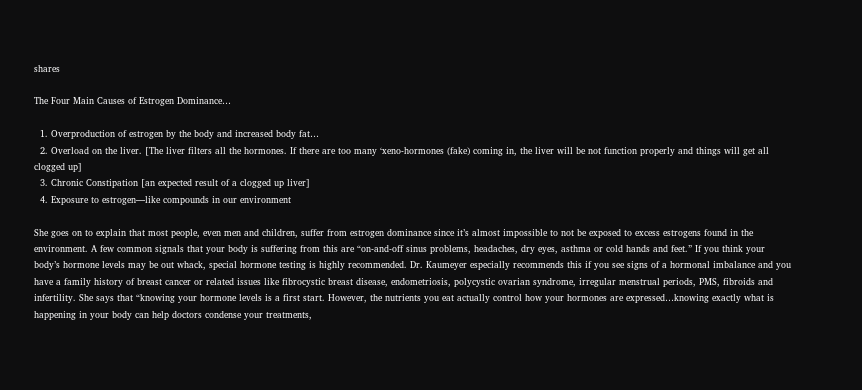shares

The Four Main Causes of Estrogen Dominance…

  1. Overproduction of estrogen by the body and increased body fat…
  2. Overload on the liver. [The liver filters all the hormones. If there are too many ‘xeno-hormones (fake) coming in, the liver will be not function properly and things will get all clogged up]
  3. Chronic Constipation [an expected result of a clogged up liver]
  4. Exposure to estrogen—like compounds in our environment

She goes on to explain that most people, even men and children, suffer from estrogen dominance since it’s almost impossible to not be exposed to excess estrogens found in the environment. A few common signals that your body is suffering from this are “on-and-off sinus problems, headaches, dry eyes, asthma or cold hands and feet.” If you think your body’s hormone levels may be out whack, special hormone testing is highly recommended. Dr. Kaumeyer especially recommends this if you see signs of a hormonal imbalance and you have a family history of breast cancer or related issues like fibrocystic breast disease, endometriosis, polycystic ovarian syndrome, irregular menstrual periods, PMS, fibroids and infertility. She says that “knowing your hormone levels is a first start. However, the nutrients you eat actually control how your hormones are expressed…knowing exactly what is happening in your body can help doctors condense your treatments,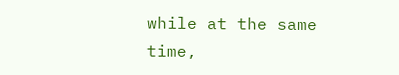while at the same time,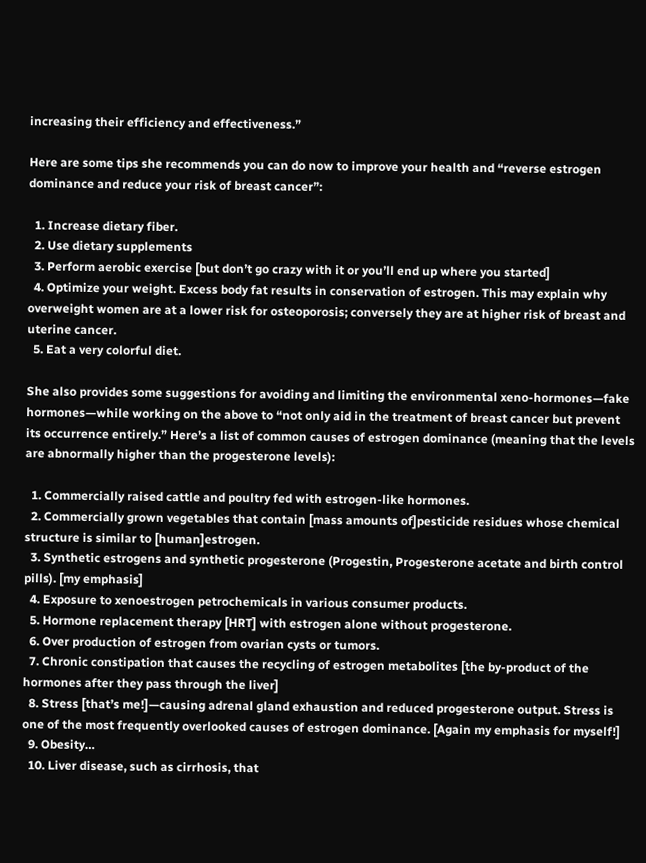increasing their efficiency and effectiveness.”

Here are some tips she recommends you can do now to improve your health and “reverse estrogen dominance and reduce your risk of breast cancer”:

  1. Increase dietary fiber.
  2. Use dietary supplements
  3. Perform aerobic exercise [but don’t go crazy with it or you’ll end up where you started]
  4. Optimize your weight. Excess body fat results in conservation of estrogen. This may explain why overweight women are at a lower risk for osteoporosis; conversely they are at higher risk of breast and uterine cancer.
  5. Eat a very colorful diet.

She also provides some suggestions for avoiding and limiting the environmental xeno-hormones—fake hormones—while working on the above to “not only aid in the treatment of breast cancer but prevent its occurrence entirely.” Here’s a list of common causes of estrogen dominance (meaning that the levels are abnormally higher than the progesterone levels):

  1. Commercially raised cattle and poultry fed with estrogen-like hormones.
  2. Commercially grown vegetables that contain [mass amounts of]pesticide residues whose chemical structure is similar to [human]estrogen.
  3. Synthetic estrogens and synthetic progesterone (Progestin, Progesterone acetate and birth control pills). [my emphasis]
  4. Exposure to xenoestrogen petrochemicals in various consumer products.
  5. Hormone replacement therapy [HRT] with estrogen alone without progesterone.
  6. Over production of estrogen from ovarian cysts or tumors.
  7. Chronic constipation that causes the recycling of estrogen metabolites [the by-product of the hormones after they pass through the liver]
  8. Stress [that’s me!]—causing adrenal gland exhaustion and reduced progesterone output. Stress is one of the most frequently overlooked causes of estrogen dominance. [Again my emphasis for myself!]
  9. Obesity…
  10. Liver disease, such as cirrhosis, that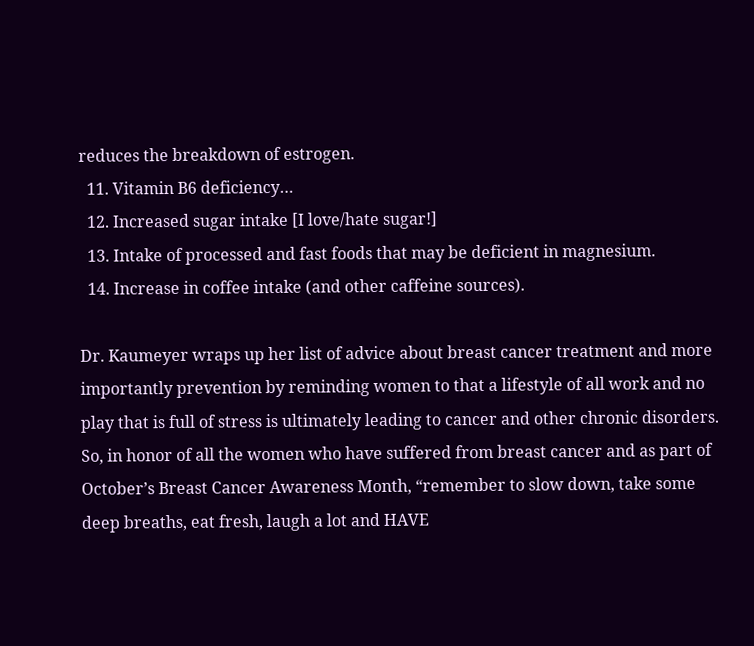reduces the breakdown of estrogen.
  11. Vitamin B6 deficiency…
  12. Increased sugar intake [I love/hate sugar!]
  13. Intake of processed and fast foods that may be deficient in magnesium.
  14. Increase in coffee intake (and other caffeine sources).

Dr. Kaumeyer wraps up her list of advice about breast cancer treatment and more importantly prevention by reminding women to that a lifestyle of all work and no play that is full of stress is ultimately leading to cancer and other chronic disorders. So, in honor of all the women who have suffered from breast cancer and as part of October’s Breast Cancer Awareness Month, “remember to slow down, take some deep breaths, eat fresh, laugh a lot and HAVE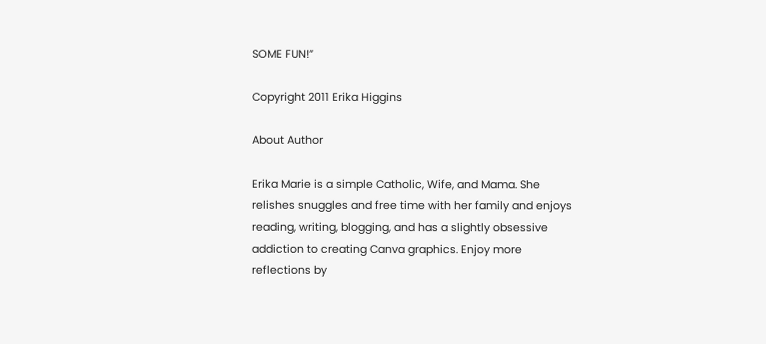SOME FUN!”

Copyright 2011 Erika Higgins

About Author

Erika Marie is a simple Catholic, Wife, and Mama. She relishes snuggles and free time with her family and enjoys reading, writing, blogging, and has a slightly obsessive addiction to creating Canva graphics. Enjoy more reflections by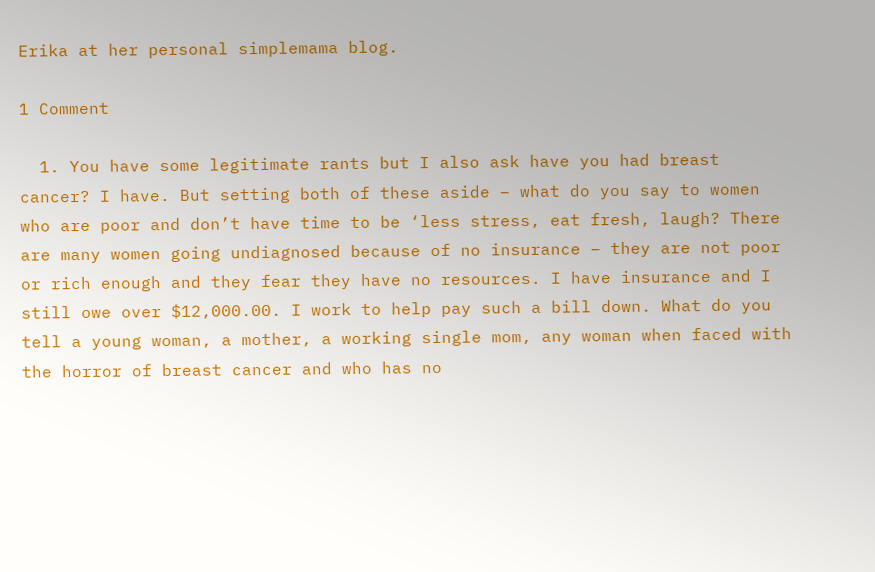Erika at her personal simplemama blog.

1 Comment

  1. You have some legitimate rants but I also ask have you had breast cancer? I have. But setting both of these aside – what do you say to women who are poor and don’t have time to be ‘less stress, eat fresh, laugh? There are many women going undiagnosed because of no insurance – they are not poor or rich enough and they fear they have no resources. I have insurance and I still owe over $12,000.00. I work to help pay such a bill down. What do you tell a young woman, a mother, a working single mom, any woman when faced with the horror of breast cancer and who has no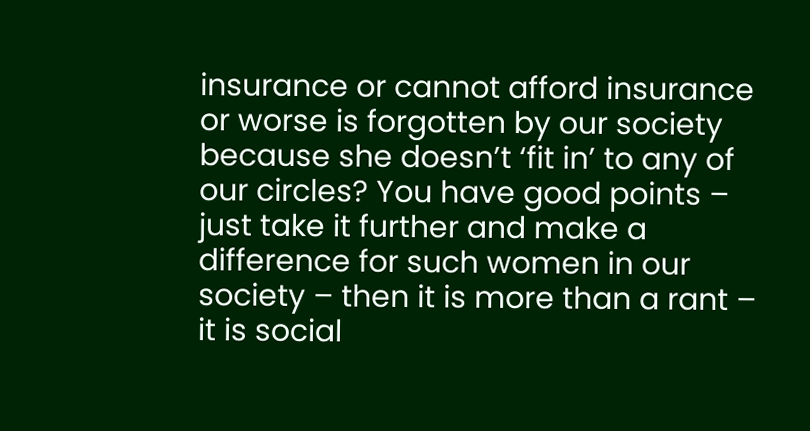insurance or cannot afford insurance or worse is forgotten by our society because she doesn’t ‘fit in’ to any of our circles? You have good points – just take it further and make a difference for such women in our society – then it is more than a rant – it is social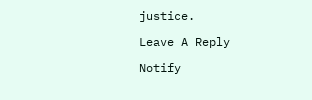justice.

Leave A Reply

Notify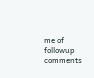me of followup comments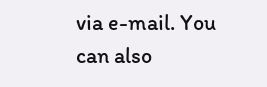via e-mail. You can also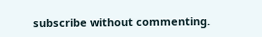subscribe without commenting.